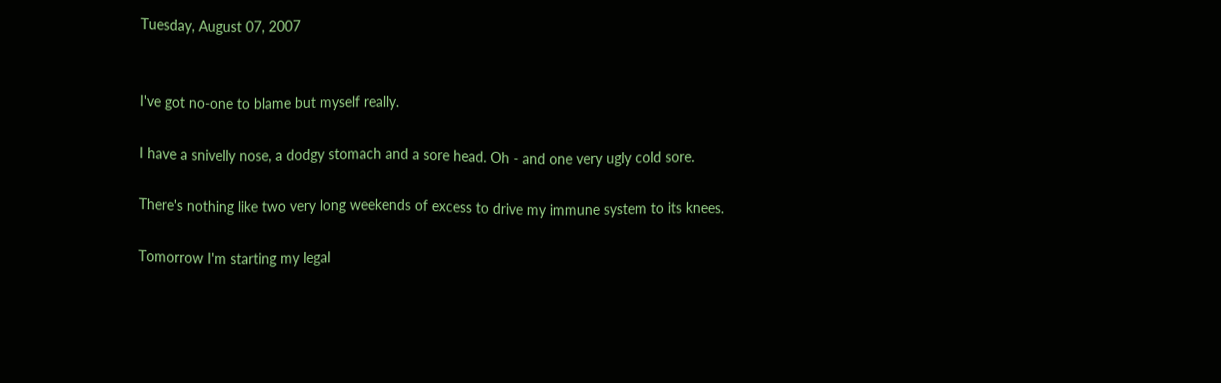Tuesday, August 07, 2007


I've got no-one to blame but myself really.

I have a snivelly nose, a dodgy stomach and a sore head. Oh - and one very ugly cold sore.

There's nothing like two very long weekends of excess to drive my immune system to its knees.

Tomorrow I'm starting my legal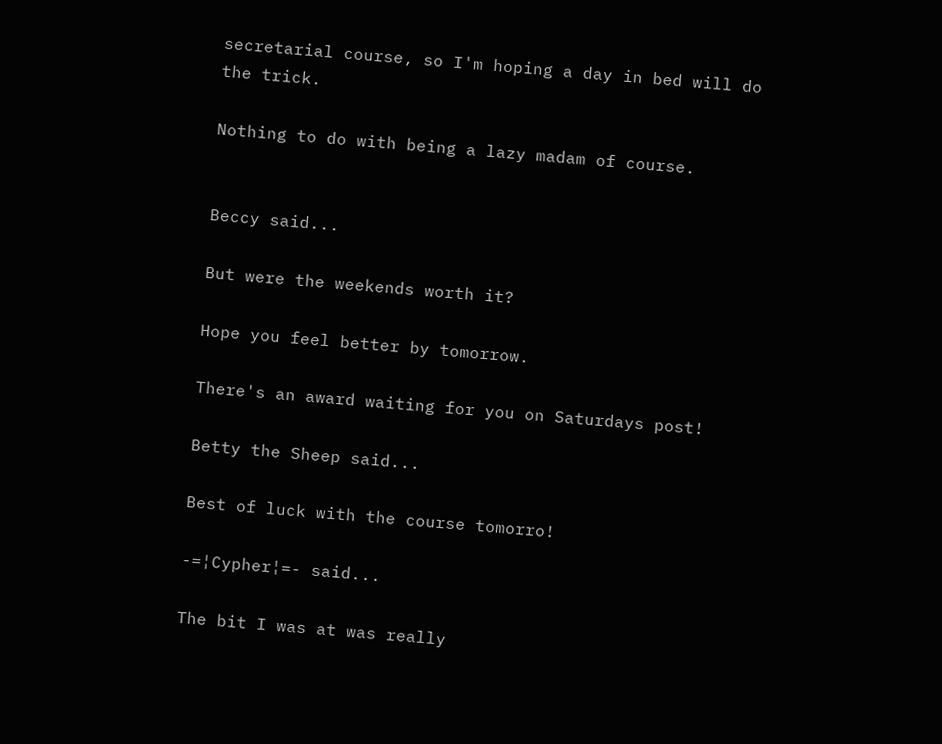secretarial course, so I'm hoping a day in bed will do the trick.

Nothing to do with being a lazy madam of course.


Beccy said...

But were the weekends worth it?

Hope you feel better by tomorrow.

There's an award waiting for you on Saturdays post!

Betty the Sheep said...

Best of luck with the course tomorro!

-=¦Cypher¦=- said...

The bit I was at was really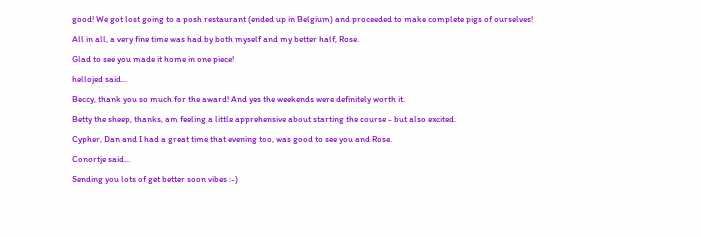good! We got lost going to a posh restaurant (ended up in Belgium) and proceeded to make complete pigs of ourselves!

All in all, a very fine time was had by both myself and my better half, Rose.

Glad to see you made it home in one piece!

hellojed said...

Beccy, thank you so much for the award! And yes the weekends were definitely worth it.

Betty the sheep, thanks, am feeling a little apprehensive about starting the course - but also excited.

Cypher, Dan and I had a great time that evening too, was good to see you and Rose.

Conortje said...

Sending you lots of get better soon vibes :-)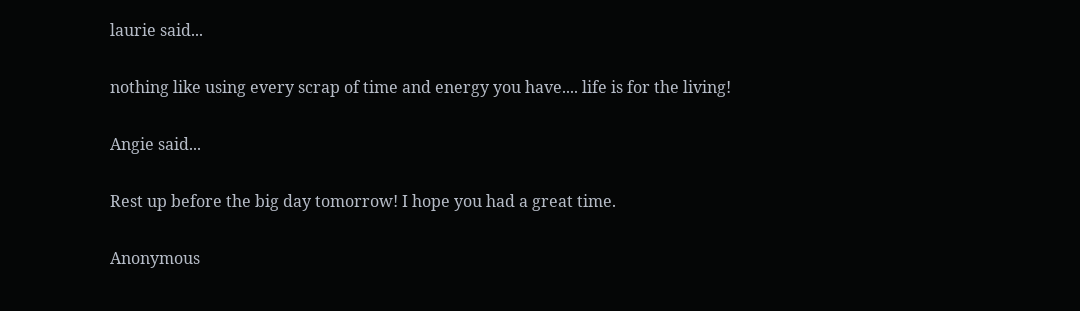laurie said...

nothing like using every scrap of time and energy you have.... life is for the living!

Angie said...

Rest up before the big day tomorrow! I hope you had a great time.

Anonymous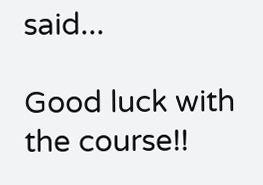said...

Good luck with the course!!